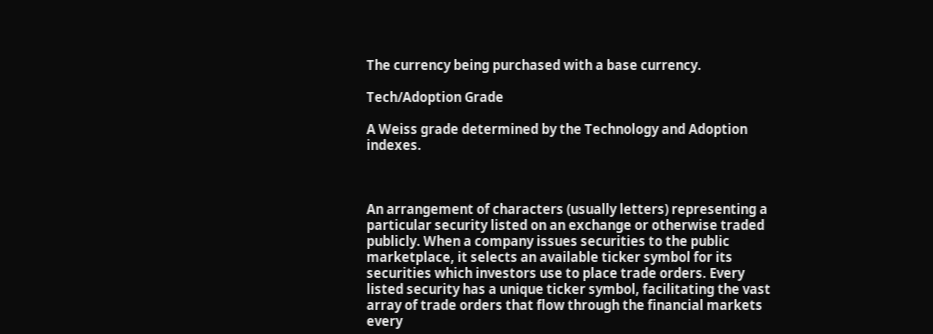The currency being purchased with a base currency.

Tech/Adoption Grade

A Weiss grade determined by the Technology and Adoption indexes.



An arrangement of characters (usually letters) representing a particular security listed on an exchange or otherwise traded publicly. When a company issues securities to the public marketplace, it selects an available ticker symbol for its securities which investors use to place trade orders. Every listed security has a unique ticker symbol, facilitating the vast array of trade orders that flow through the financial markets every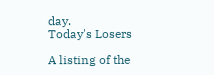day.
Today's Losers

A listing of the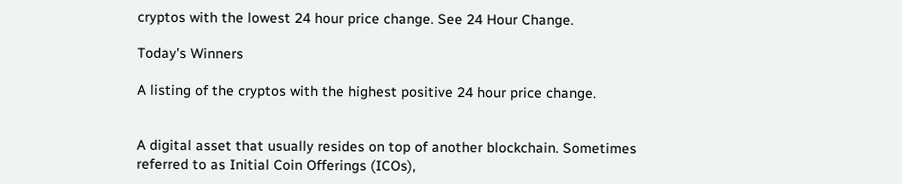cryptos with the lowest 24 hour price change. See 24 Hour Change.

Today's Winners

A listing of the cryptos with the highest positive 24 hour price change.


A digital asset that usually resides on top of another blockchain. Sometimes referred to as Initial Coin Offerings (ICOs),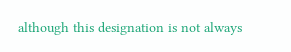although this designation is not always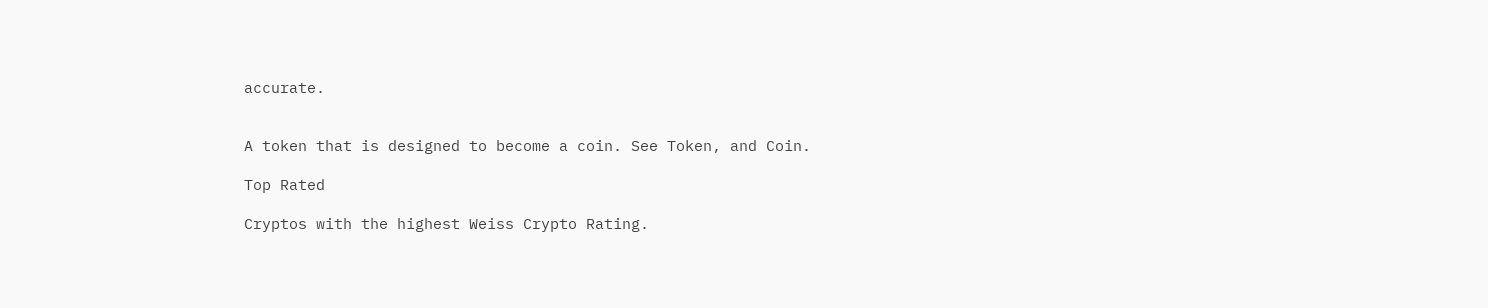accurate.


A token that is designed to become a coin. See Token, and Coin.

Top Rated

Cryptos with the highest Weiss Crypto Rating.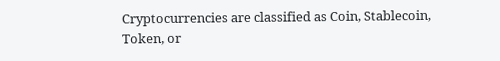Cryptocurrencies are classified as Coin, Stablecoin, Token, or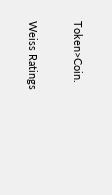Token>Coin.

Weiss Ratings